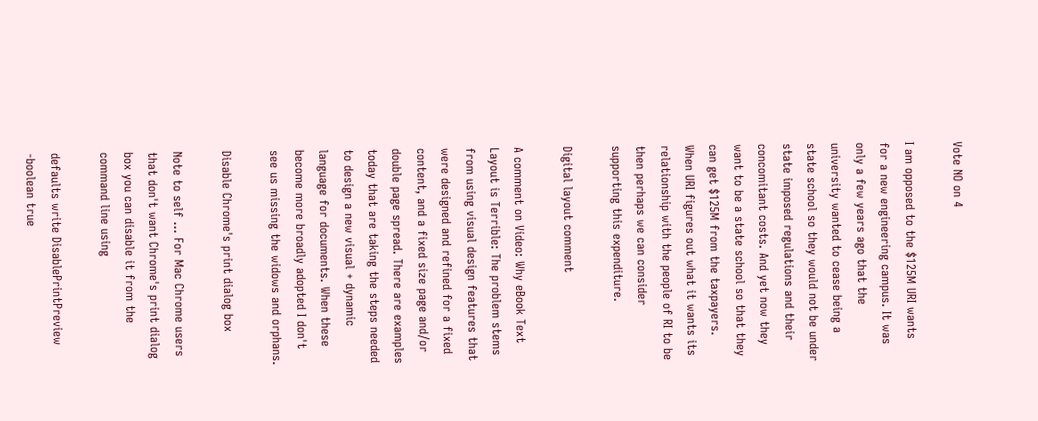Vote NO on 4

I am opposed to the $125M URI wants for a new engineering campus. It was only a few years ago that the university wanted to cease being a state school so they would not be under state imposed regulations and their concomitant costs. And yet now they want to be a state school so that they can get $125M from the taxpayers. When URI figures out what it wants its relationship with the people of RI to be then perhaps we can consider supporting this expenditure.

Digital layout comment

A comment on Video: Why eBook Text Layout is Terrible: The problem stems from using visual design features that were designed and refined for a fixed content, and a fixed size page and/or double page spread. There are examples today that are taking the steps needed to design a new visual + dynamic language for documents. When these become more broadly adopted I don't see us missing the widows and orphans.

Disable Chrome's print dialog box

Note to self ... For Mac Chrome users that don't want Chrome's print dialog box you can disable it from the command line using

defaults write DisablePrintPreview -boolean true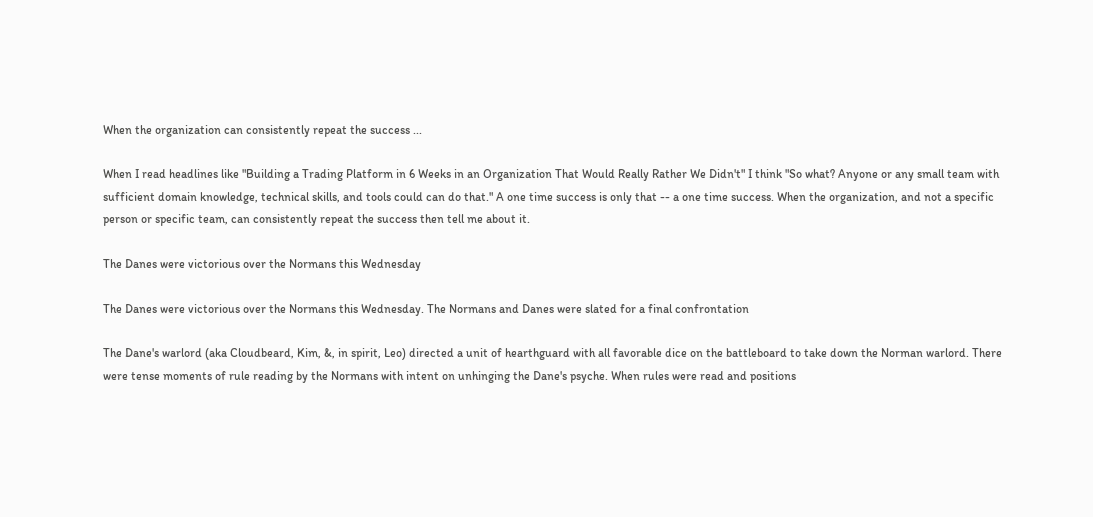When the organization can consistently repeat the success ...

When I read headlines like "Building a Trading Platform in 6 Weeks in an Organization That Would Really Rather We Didn't" I think "So what? Anyone or any small team with sufficient domain knowledge, technical skills, and tools could can do that." A one time success is only that -- a one time success. When the organization, and not a specific person or specific team, can consistently repeat the success then tell me about it.

The Danes were victorious over the Normans this Wednesday

The Danes were victorious over the Normans this Wednesday. The Normans and Danes were slated for a final confrontation

The Dane's warlord (aka Cloudbeard, Kim, &, in spirit, Leo) directed a unit of hearthguard with all favorable dice on the battleboard to take down the Norman warlord. There were tense moments of rule reading by the Normans with intent on unhinging the Dane's psyche. When rules were read and positions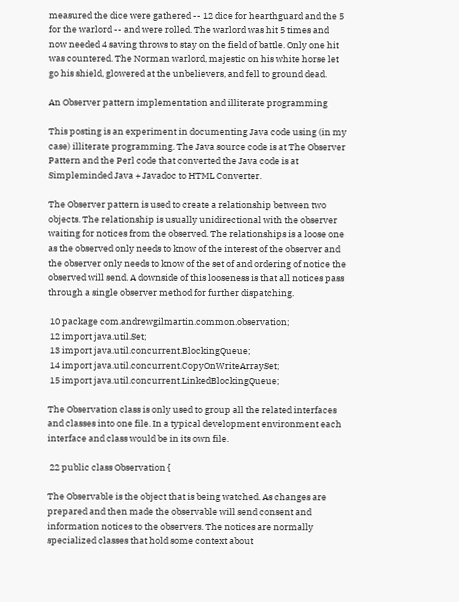measured the dice were gathered -- 12 dice for hearthguard and the 5 for the warlord -- and were rolled. The warlord was hit 5 times and now needed 4 saving throws to stay on the field of battle. Only one hit was countered. The Norman warlord, majestic on his white horse let go his shield, glowered at the unbelievers, and fell to ground dead.

An Observer pattern implementation and illiterate programming

This posting is an experiment in documenting Java code using (in my case) illiterate programming. The Java source code is at The Observer Pattern and the Perl code that converted the Java code is at Simpleminded Java + Javadoc to HTML Converter.

The Observer pattern is used to create a relationship between two objects. The relationship is usually unidirectional with the observer waiting for notices from the observed. The relationships is a loose one as the observed only needs to know of the interest of the observer and the observer only needs to know of the set of and ordering of notice the observed will send. A downside of this looseness is that all notices pass through a single observer method for further dispatching.

 10 package com.andrewgilmartin.common.observation;
 12 import java.util.Set;
 13 import java.util.concurrent.BlockingQueue;
 14 import java.util.concurrent.CopyOnWriteArraySet;
 15 import java.util.concurrent.LinkedBlockingQueue;

The Observation class is only used to group all the related interfaces and classes into one file. In a typical development environment each interface and class would be in its own file.

 22 public class Observation {

The Observable is the object that is being watched. As changes are prepared and then made the observable will send consent and information notices to the observers. The notices are normally specialized classes that hold some context about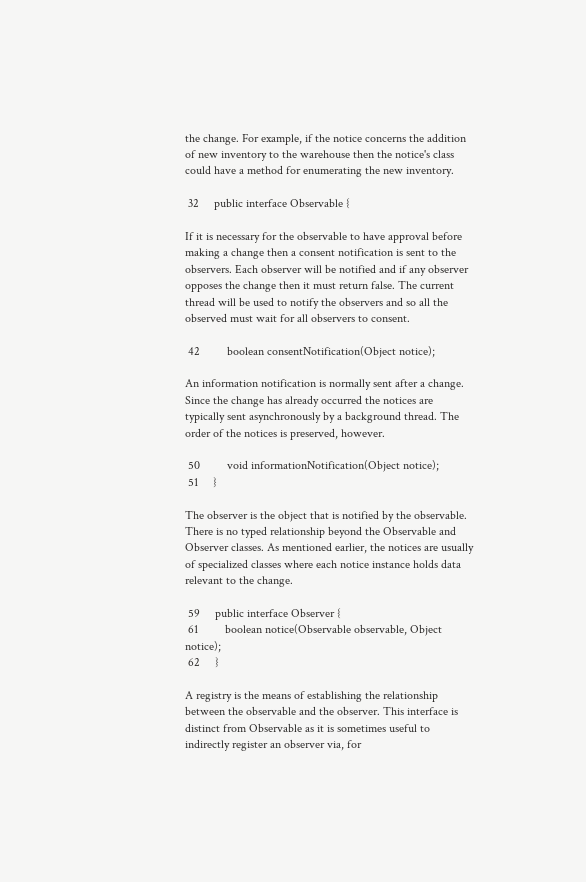the change. For example, if the notice concerns the addition of new inventory to the warehouse then the notice's class could have a method for enumerating the new inventory.

 32     public interface Observable {

If it is necessary for the observable to have approval before making a change then a consent notification is sent to the observers. Each observer will be notified and if any observer opposes the change then it must return false. The current thread will be used to notify the observers and so all the observed must wait for all observers to consent.

 42         boolean consentNotification(Object notice);

An information notification is normally sent after a change. Since the change has already occurred the notices are typically sent asynchronously by a background thread. The order of the notices is preserved, however.

 50         void informationNotification(Object notice);
 51     }

The observer is the object that is notified by the observable. There is no typed relationship beyond the Observable and Observer classes. As mentioned earlier, the notices are usually of specialized classes where each notice instance holds data relevant to the change.

 59     public interface Observer {
 61         boolean notice(Observable observable, Object notice);
 62     }

A registry is the means of establishing the relationship between the observable and the observer. This interface is distinct from Observable as it is sometimes useful to indirectly register an observer via, for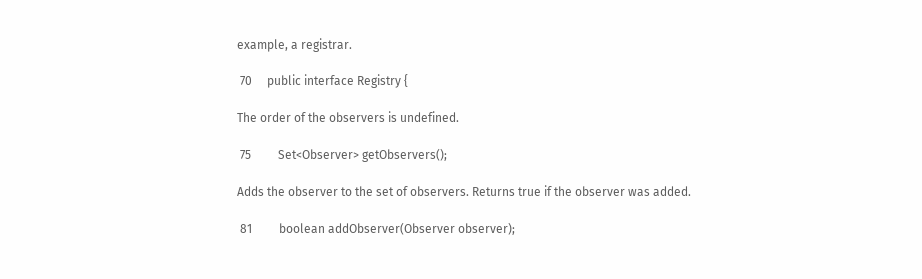example, a registrar.

 70     public interface Registry {

The order of the observers is undefined.

 75         Set<Observer> getObservers();

Adds the observer to the set of observers. Returns true if the observer was added.

 81         boolean addObserver(Observer observer);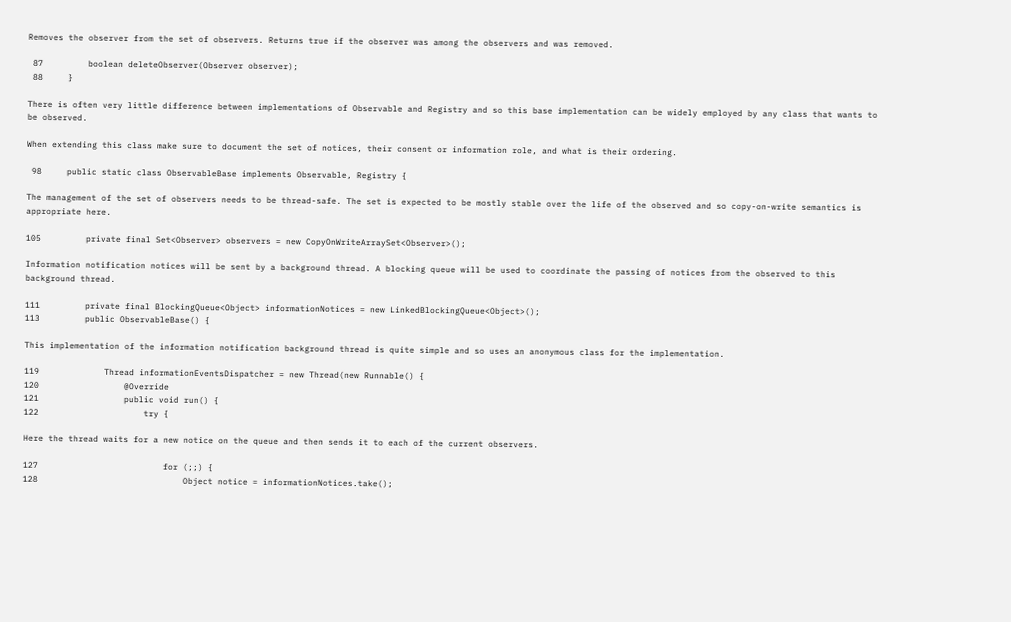Removes the observer from the set of observers. Returns true if the observer was among the observers and was removed.

 87         boolean deleteObserver(Observer observer);
 88     }

There is often very little difference between implementations of Observable and Registry and so this base implementation can be widely employed by any class that wants to be observed.

When extending this class make sure to document the set of notices, their consent or information role, and what is their ordering.

 98     public static class ObservableBase implements Observable, Registry {

The management of the set of observers needs to be thread-safe. The set is expected to be mostly stable over the life of the observed and so copy-on-write semantics is appropriate here.

105         private final Set<Observer> observers = new CopyOnWriteArraySet<Observer>();

Information notification notices will be sent by a background thread. A blocking queue will be used to coordinate the passing of notices from the observed to this background thread.

111         private final BlockingQueue<Object> informationNotices = new LinkedBlockingQueue<Object>();
113         public ObservableBase() {

This implementation of the information notification background thread is quite simple and so uses an anonymous class for the implementation.

119             Thread informationEventsDispatcher = new Thread(new Runnable() {
120                 @Override
121                 public void run() {
122                     try {

Here the thread waits for a new notice on the queue and then sends it to each of the current observers.

127                         for (;;) {
128                             Object notice = informationNotices.take();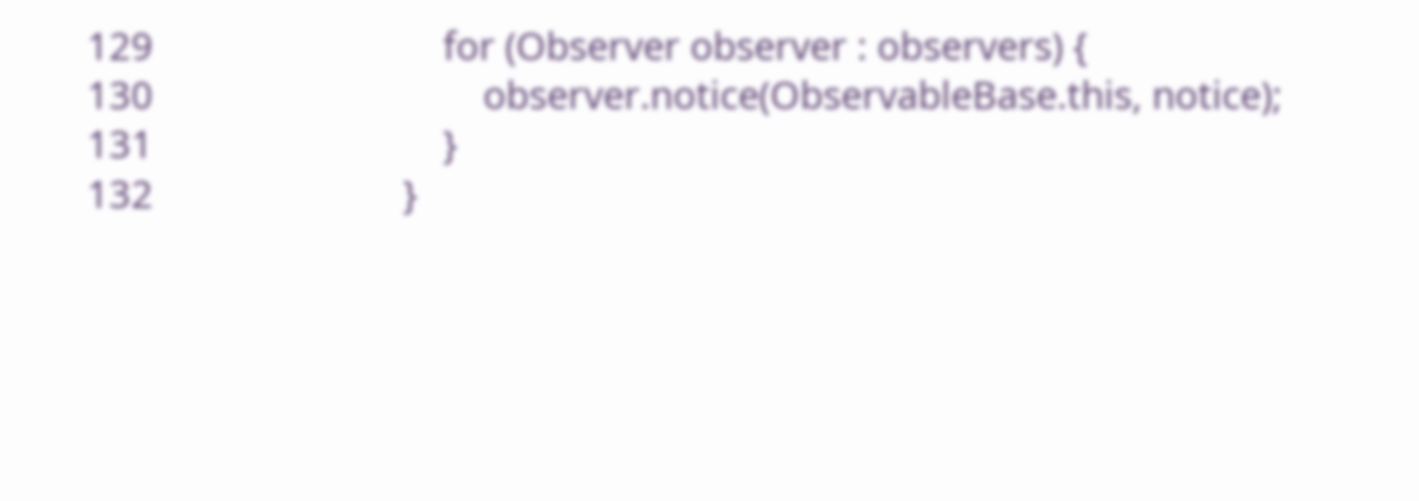129                             for (Observer observer : observers) {
130                                 observer.notice(ObservableBase.this, notice);
131                             }
132                         }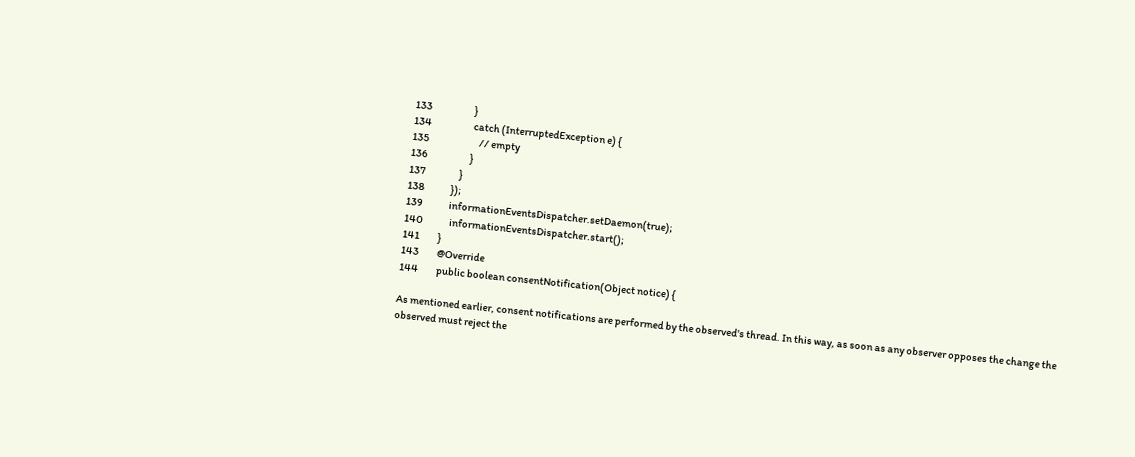133                     }
134                     catch (InterruptedException e) {
135                         // empty
136                     }
137                 }
138             });
139             informationEventsDispatcher.setDaemon(true);
140             informationEventsDispatcher.start();
141         }
143         @Override
144         public boolean consentNotification(Object notice) {

As mentioned earlier, consent notifications are performed by the observed's thread. In this way, as soon as any observer opposes the change the observed must reject the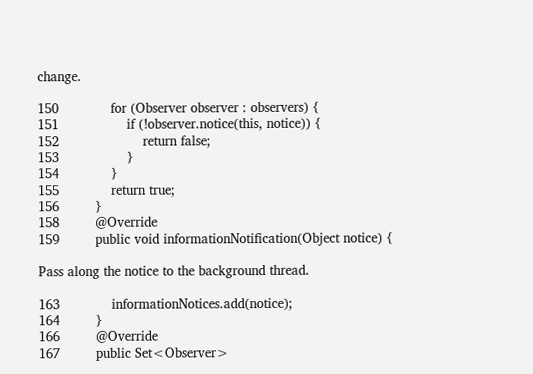change.

150             for (Observer observer : observers) {
151                 if (!observer.notice(this, notice)) {
152                     return false;
153                 }
154             }
155             return true;
156         }
158         @Override
159         public void informationNotification(Object notice) {

Pass along the notice to the background thread.

163             informationNotices.add(notice);
164         }
166         @Override
167         public Set<Observer>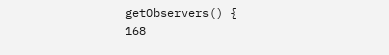getObservers() {
168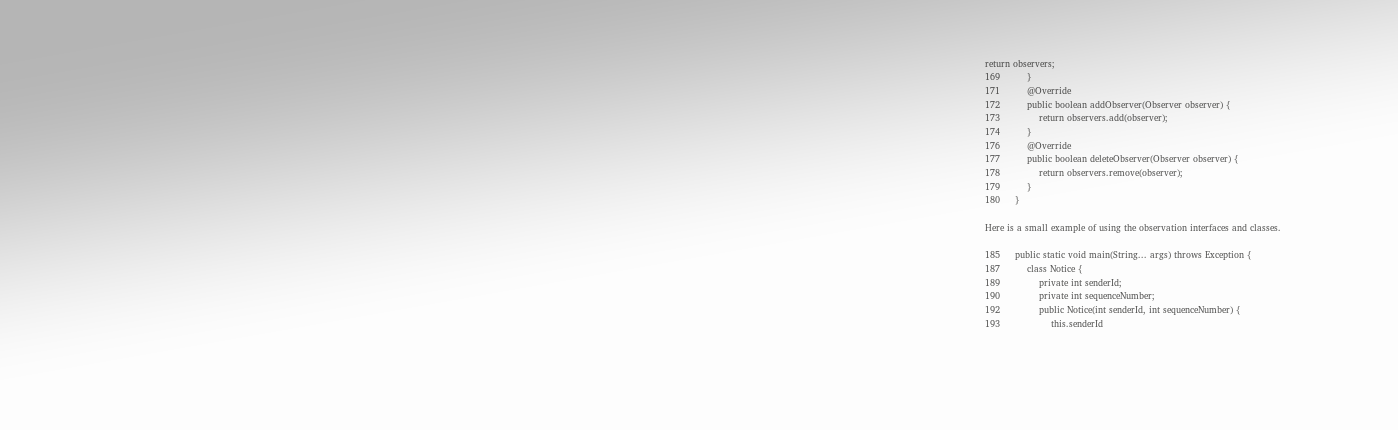return observers;
169         }
171         @Override
172         public boolean addObserver(Observer observer) {
173             return observers.add(observer);
174         }
176         @Override
177         public boolean deleteObserver(Observer observer) {
178             return observers.remove(observer);
179         }
180     }

Here is a small example of using the observation interfaces and classes.

185     public static void main(String... args) throws Exception {
187         class Notice {
189             private int senderId;
190             private int sequenceNumber;
192             public Notice(int senderId, int sequenceNumber) {
193                 this.senderId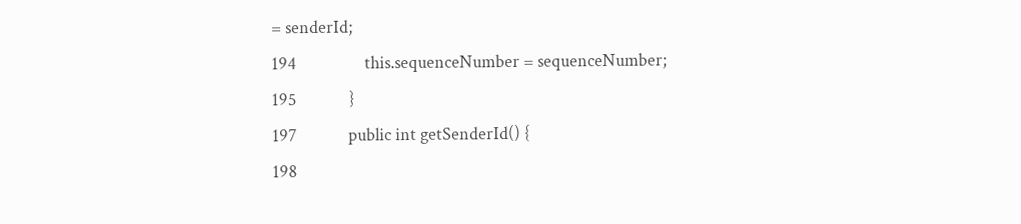= senderId;
194                 this.sequenceNumber = sequenceNumber;
195             }
197             public int getSenderId() {
198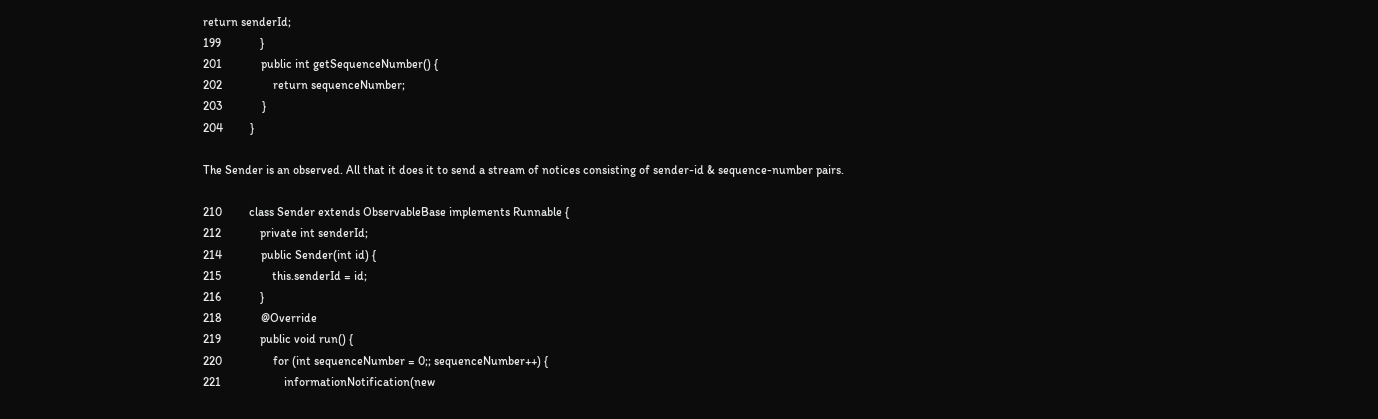return senderId;
199             }
201             public int getSequenceNumber() {
202                 return sequenceNumber;
203             }
204         }

The Sender is an observed. All that it does it to send a stream of notices consisting of sender-id & sequence-number pairs.

210         class Sender extends ObservableBase implements Runnable {
212             private int senderId;
214             public Sender(int id) {
215                 this.senderId = id;
216             }
218             @Override
219             public void run() {
220                 for (int sequenceNumber = 0;; sequenceNumber++) {
221                     informationNotification(new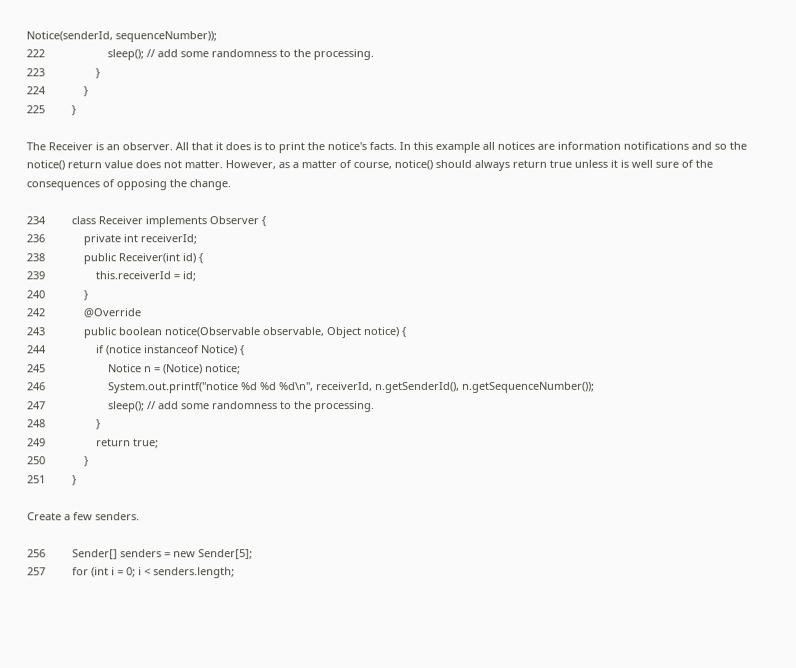Notice(senderId, sequenceNumber));
222                     sleep(); // add some randomness to the processing.
223                 }
224             }
225         }

The Receiver is an observer. All that it does is to print the notice's facts. In this example all notices are information notifications and so the notice() return value does not matter. However, as a matter of course, notice() should always return true unless it is well sure of the consequences of opposing the change.

234         class Receiver implements Observer {
236             private int receiverId;
238             public Receiver(int id) {
239                 this.receiverId = id;
240             }
242             @Override
243             public boolean notice(Observable observable, Object notice) {
244                 if (notice instanceof Notice) {
245                     Notice n = (Notice) notice;
246                     System.out.printf("notice %d %d %d\n", receiverId, n.getSenderId(), n.getSequenceNumber());
247                     sleep(); // add some randomness to the processing.
248                 }
249                 return true;
250             }
251         }

Create a few senders.

256         Sender[] senders = new Sender[5];
257         for (int i = 0; i < senders.length;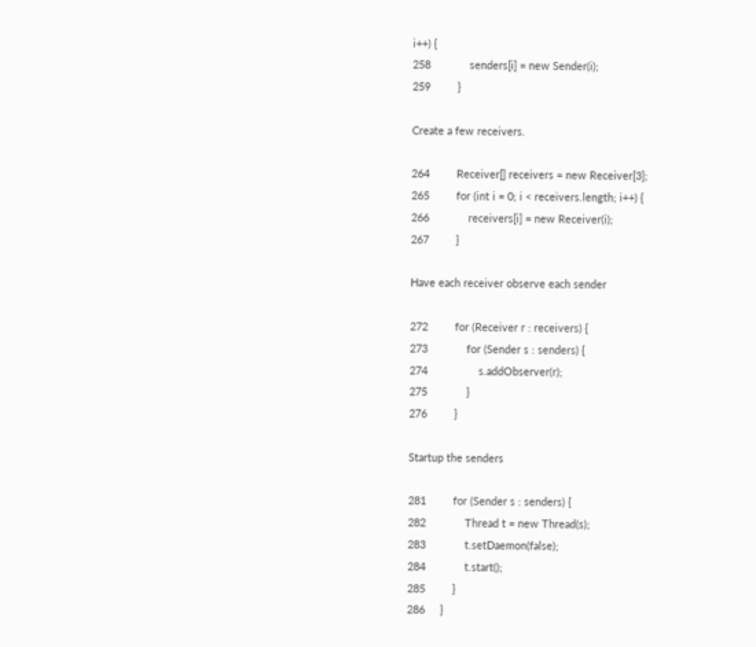i++) {
258             senders[i] = new Sender(i);
259         }

Create a few receivers.

264         Receiver[] receivers = new Receiver[3];
265         for (int i = 0; i < receivers.length; i++) {
266             receivers[i] = new Receiver(i);
267         }

Have each receiver observe each sender

272         for (Receiver r : receivers) {
273             for (Sender s : senders) {
274                 s.addObserver(r);
275             }
276         }

Startup the senders

281         for (Sender s : senders) {
282             Thread t = new Thread(s);
283             t.setDaemon(false);
284             t.start();
285         }
286     }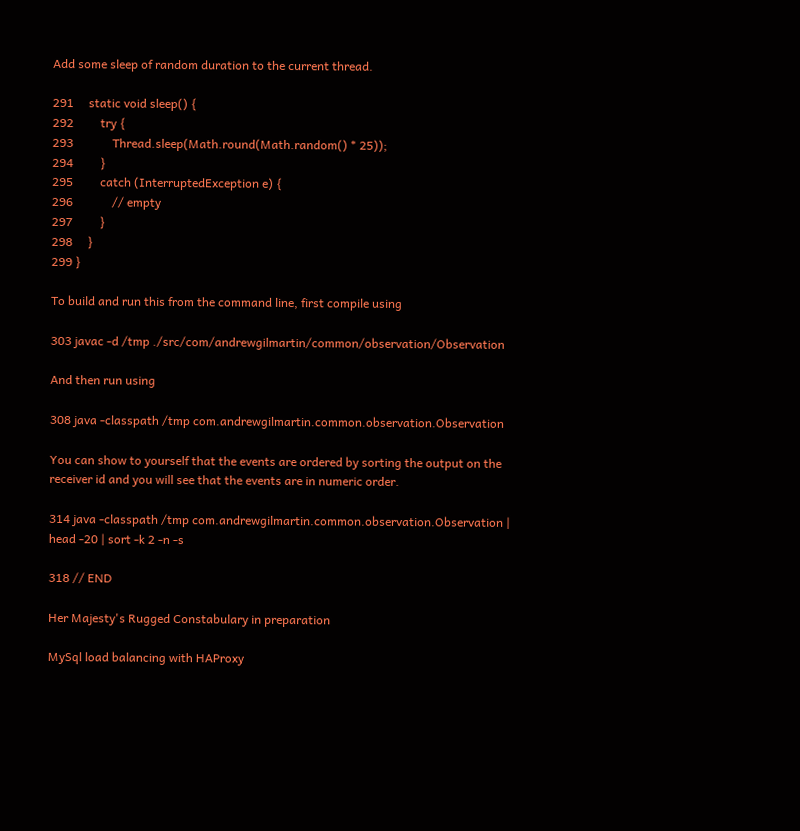Add some sleep of random duration to the current thread.

291     static void sleep() {
292         try {
293             Thread.sleep(Math.round(Math.random() * 25));
294         }
295         catch (InterruptedException e) {
296             // empty
297         }
298     }
299 }

To build and run this from the command line, first compile using

303 javac -d /tmp ./src/com/andrewgilmartin/common/observation/Observation

And then run using

308 java -classpath /tmp com.andrewgilmartin.common.observation.Observation

You can show to yourself that the events are ordered by sorting the output on the receiver id and you will see that the events are in numeric order.

314 java -classpath /tmp com.andrewgilmartin.common.observation.Observation | head -20 | sort -k 2 -n -s

318 // END

Her Majesty's Rugged Constabulary in preparation

MySql load balancing with HAProxy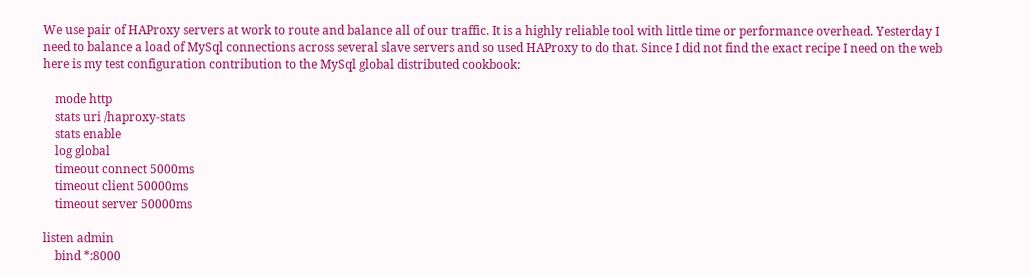We use pair of HAProxy servers at work to route and balance all of our traffic. It is a highly reliable tool with little time or performance overhead. Yesterday I need to balance a load of MySql connections across several slave servers and so used HAProxy to do that. Since I did not find the exact recipe I need on the web here is my test configuration contribution to the MySql global distributed cookbook:

    mode http
    stats uri /haproxy-stats
    stats enable
    log global
    timeout connect 5000ms
    timeout client 50000ms
    timeout server 50000ms

listen admin
    bind *:8000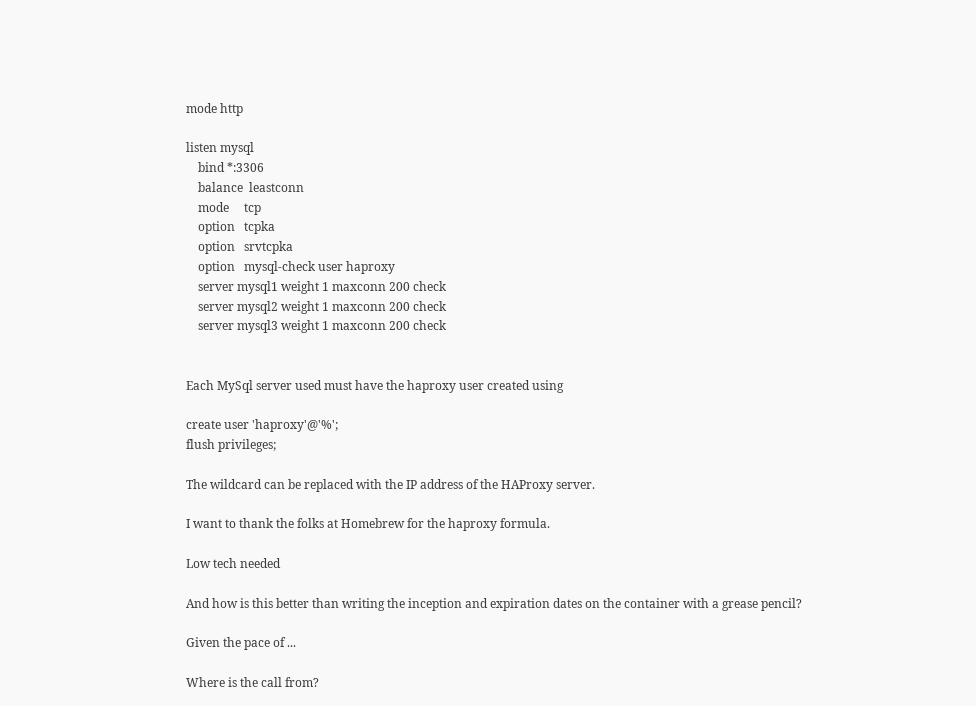mode http

listen mysql
    bind *:3306
    balance  leastconn
    mode     tcp
    option   tcpka
    option   srvtcpka
    option   mysql-check user haproxy
    server mysql1 weight 1 maxconn 200 check
    server mysql2 weight 1 maxconn 200 check
    server mysql3 weight 1 maxconn 200 check


Each MySql server used must have the haproxy user created using

create user 'haproxy'@'%';
flush privileges;

The wildcard can be replaced with the IP address of the HAProxy server.

I want to thank the folks at Homebrew for the haproxy formula.

Low tech needed

And how is this better than writing the inception and expiration dates on the container with a grease pencil?

Given the pace of ...

Where is the call from?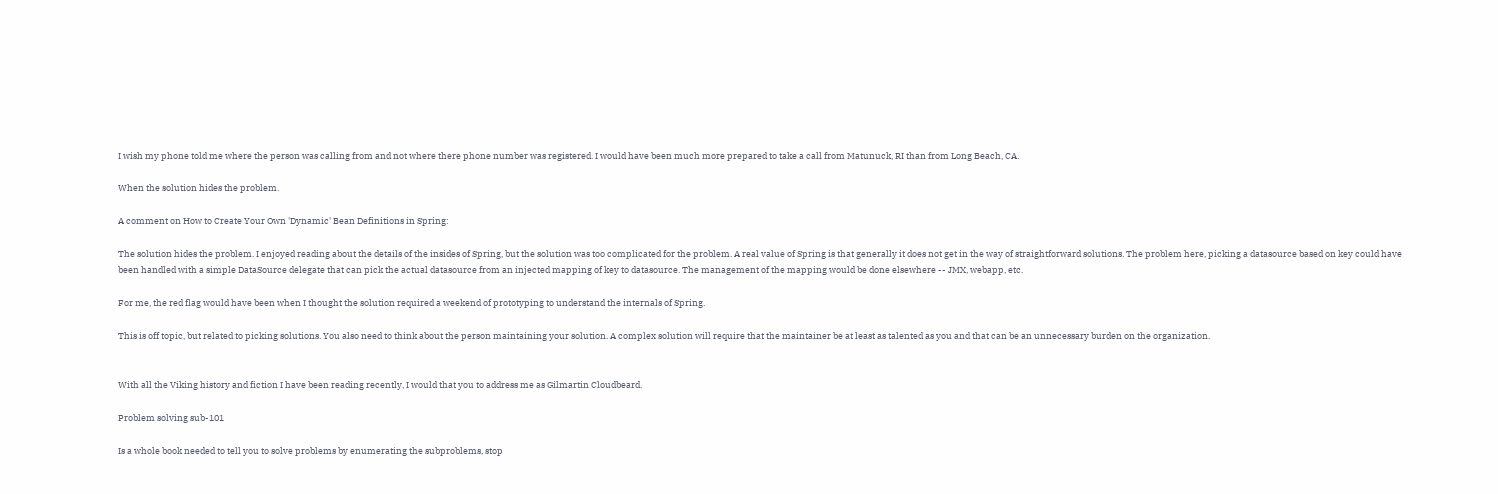I wish my phone told me where the person was calling from and not where there phone number was registered. I would have been much more prepared to take a call from Matunuck, RI than from Long Beach, CA.

When the solution hides the problem.

A comment on How to Create Your Own 'Dynamic' Bean Definitions in Spring:

The solution hides the problem. I enjoyed reading about the details of the insides of Spring, but the solution was too complicated for the problem. A real value of Spring is that generally it does not get in the way of straightforward solutions. The problem here, picking a datasource based on key could have been handled with a simple DataSource delegate that can pick the actual datasource from an injected mapping of key to datasource. The management of the mapping would be done elsewhere -- JMX, webapp, etc.

For me, the red flag would have been when I thought the solution required a weekend of prototyping to understand the internals of Spring.

This is off topic, but related to picking solutions. You also need to think about the person maintaining your solution. A complex solution will require that the maintainer be at least as talented as you and that can be an unnecessary burden on the organization.


With all the Viking history and fiction I have been reading recently, I would that you to address me as Gilmartin Cloudbeard.

Problem solving sub-101

Is a whole book needed to tell you to solve problems by enumerating the subproblems, stop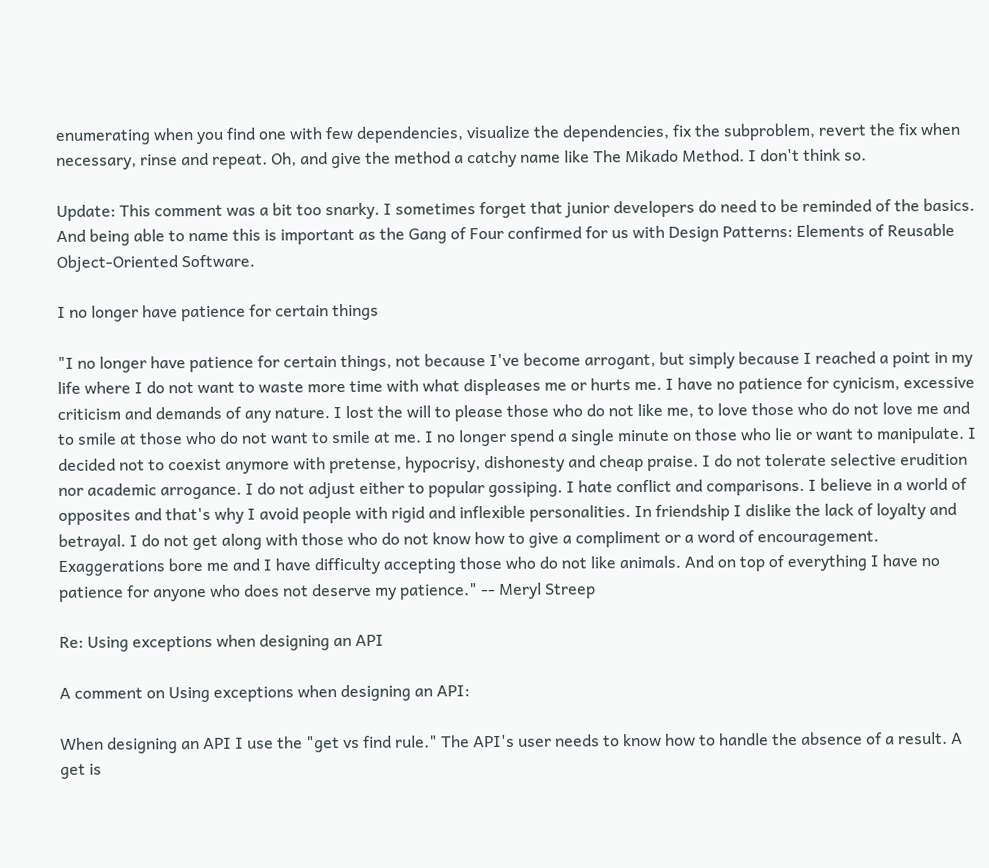enumerating when you find one with few dependencies, visualize the dependencies, fix the subproblem, revert the fix when necessary, rinse and repeat. Oh, and give the method a catchy name like The Mikado Method. I don't think so.

Update: This comment was a bit too snarky. I sometimes forget that junior developers do need to be reminded of the basics. And being able to name this is important as the Gang of Four confirmed for us with Design Patterns: Elements of Reusable Object-Oriented Software.

I no longer have patience for certain things

"I no longer have patience for certain things, not because I've become arrogant, but simply because I reached a point in my life where I do not want to waste more time with what displeases me or hurts me. I have no patience for cynicism, excessive criticism and demands of any nature. I lost the will to please those who do not like me, to love those who do not love me and to smile at those who do not want to smile at me. I no longer spend a single minute on those who lie or want to manipulate. I decided not to coexist anymore with pretense, hypocrisy, dishonesty and cheap praise. I do not tolerate selective erudition nor academic arrogance. I do not adjust either to popular gossiping. I hate conflict and comparisons. I believe in a world of opposites and that's why I avoid people with rigid and inflexible personalities. In friendship I dislike the lack of loyalty and betrayal. I do not get along with those who do not know how to give a compliment or a word of encouragement. Exaggerations bore me and I have difficulty accepting those who do not like animals. And on top of everything I have no patience for anyone who does not deserve my patience." -- Meryl Streep

Re: Using exceptions when designing an API

A comment on Using exceptions when designing an API:

When designing an API I use the "get vs find rule." The API's user needs to know how to handle the absence of a result. A get is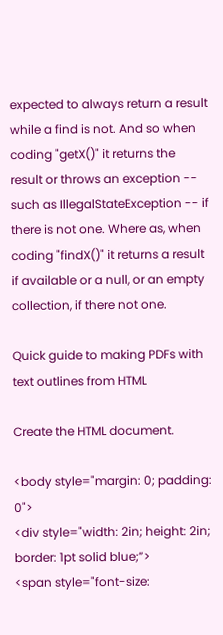expected to always return a result while a find is not. And so when coding "getX()" it returns the result or throws an exception -- such as IllegalStateException -- if there is not one. Where as, when coding "findX()" it returns a result if available or a null, or an empty collection, if there not one.

Quick guide to making PDFs with text outlines from HTML

Create the HTML document.

<body style="margin: 0; padding: 0">
<div style="width: 2in; height: 2in; border: 1pt solid blue;”>
<span style="font-size: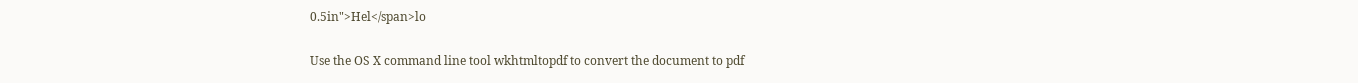0.5in">Hel</span>lo

Use the OS X command line tool wkhtmltopdf to convert the document to pdf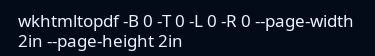wkhtmltopdf -B 0 -T 0 -L 0 -R 0 --page-width 2in --page-height 2in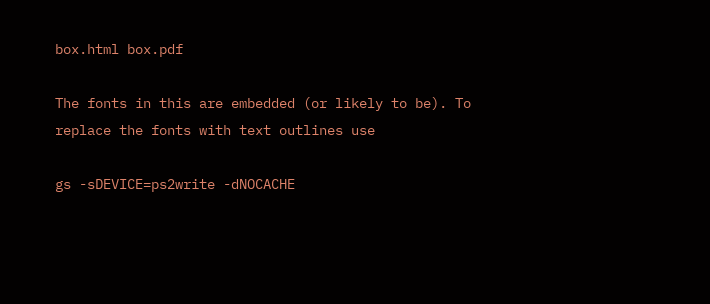box.html box.pdf

The fonts in this are embedded (or likely to be). To replace the fonts with text outlines use

gs -sDEVICE=ps2write -dNOCACHE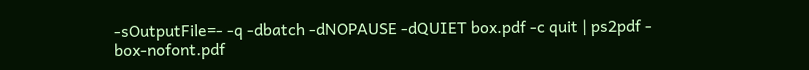-sOutputFile=- -q -dbatch -dNOPAUSE -dQUIET box.pdf -c quit | ps2pdf - box-nofont.pdf